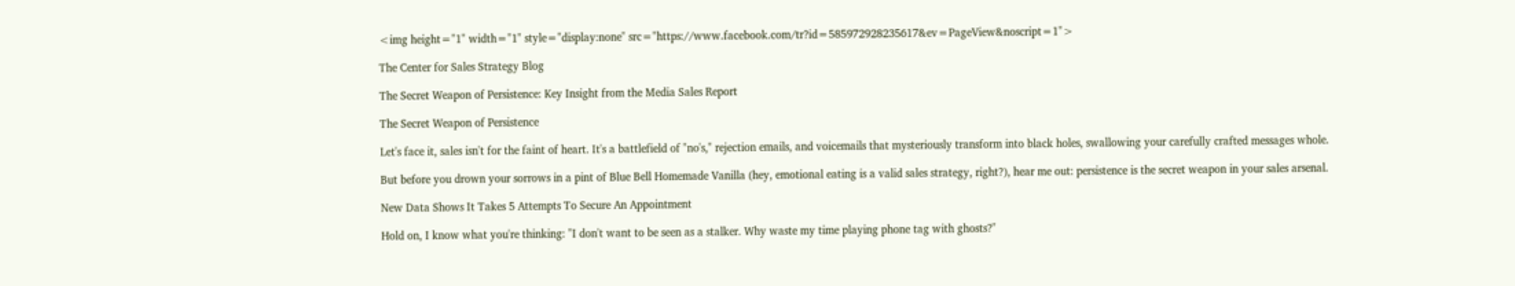<img height="1" width="1" style="display:none" src="https://www.facebook.com/tr?id=585972928235617&ev=PageView&noscript=1">

The Center for Sales Strategy Blog

The Secret Weapon of Persistence: Key Insight from the Media Sales Report

The Secret Weapon of Persistence

Let's face it, sales isn't for the faint of heart. It's a battlefield of "no's," rejection emails, and voicemails that mysteriously transform into black holes, swallowing your carefully crafted messages whole.

But before you drown your sorrows in a pint of Blue Bell Homemade Vanilla (hey, emotional eating is a valid sales strategy, right?), hear me out: persistence is the secret weapon in your sales arsenal.

New Data Shows It Takes 5 Attempts To Secure An Appointment

Hold on, I know what you're thinking: "I don't want to be seen as a stalker. Why waste my time playing phone tag with ghosts?"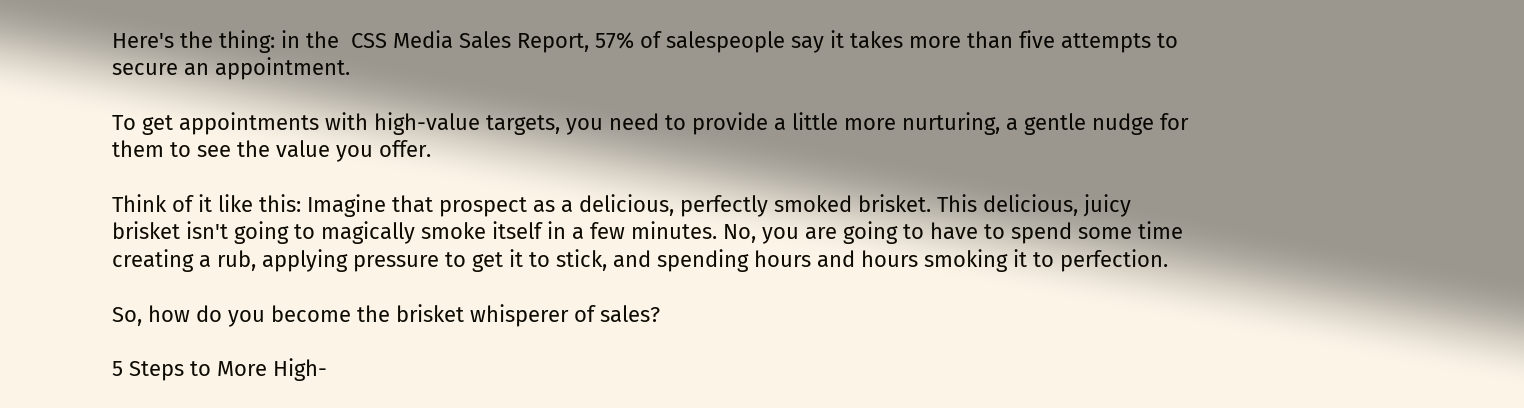Here's the thing: in the  CSS Media Sales Report, 57% of salespeople say it takes more than five attempts to secure an appointment.

To get appointments with high-value targets, you need to provide a little more nurturing, a gentle nudge for them to see the value you offer.

Think of it like this: Imagine that prospect as a delicious, perfectly smoked brisket. This delicious, juicy brisket isn't going to magically smoke itself in a few minutes. No, you are going to have to spend some time creating a rub, applying pressure to get it to stick, and spending hours and hours smoking it to perfection.

So, how do you become the brisket whisperer of sales?

5 Steps to More High-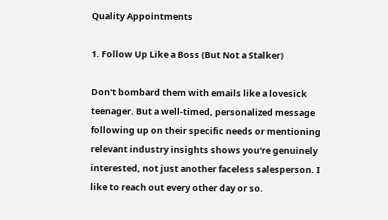Quality Appointments

1. Follow Up Like a Boss (But Not a Stalker)

Don't bombard them with emails like a lovesick teenager. But a well-timed, personalized message following up on their specific needs or mentioning relevant industry insights shows you're genuinely interested, not just another faceless salesperson. I like to reach out every other day or so.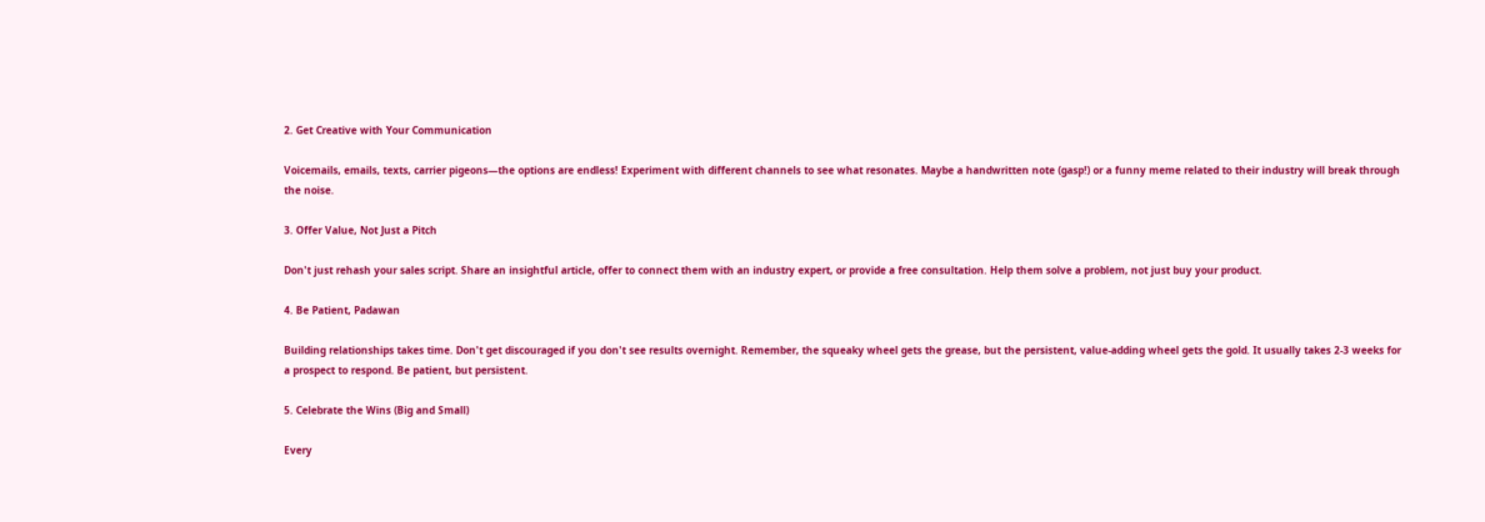2. Get Creative with Your Communication

Voicemails, emails, texts, carrier pigeons—the options are endless! Experiment with different channels to see what resonates. Maybe a handwritten note (gasp!) or a funny meme related to their industry will break through the noise.

3. Offer Value, Not Just a Pitch

Don't just rehash your sales script. Share an insightful article, offer to connect them with an industry expert, or provide a free consultation. Help them solve a problem, not just buy your product.

4. Be Patient, Padawan

Building relationships takes time. Don't get discouraged if you don't see results overnight. Remember, the squeaky wheel gets the grease, but the persistent, value-adding wheel gets the gold. It usually takes 2-3 weeks for a prospect to respond. Be patient, but persistent.

5. Celebrate the Wins (Big and Small)

Every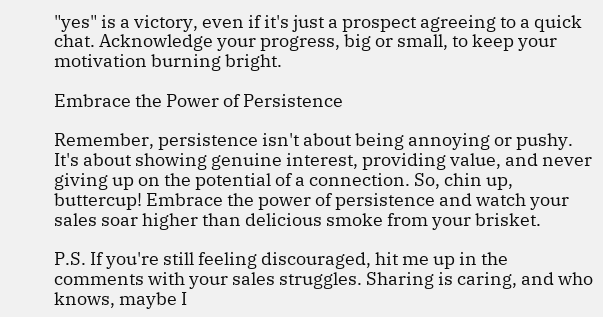"yes" is a victory, even if it's just a prospect agreeing to a quick chat. Acknowledge your progress, big or small, to keep your motivation burning bright.

Embrace the Power of Persistence

Remember, persistence isn't about being annoying or pushy. It's about showing genuine interest, providing value, and never giving up on the potential of a connection. So, chin up, buttercup! Embrace the power of persistence and watch your sales soar higher than delicious smoke from your brisket.

P.S. If you're still feeling discouraged, hit me up in the comments with your sales struggles. Sharing is caring, and who knows, maybe I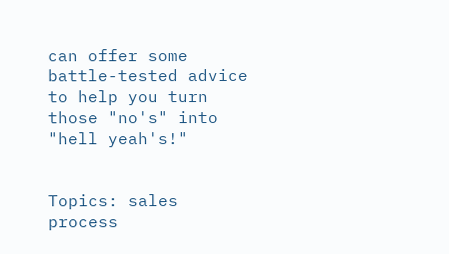can offer some battle-tested advice to help you turn those "no's" into "hell yeah's!"


Topics: sales process